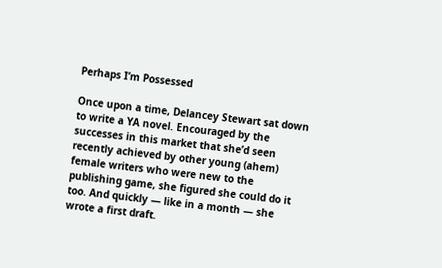Perhaps I’m Possessed

Once upon a time, Delancey Stewart sat down to write a YA novel. Encouraged by the successes in this market that she’d seen recently achieved by other young (ahem) female writers who were new to the publishing game, she figured she could do it too. And quickly — like in a month — she wrote a first draft.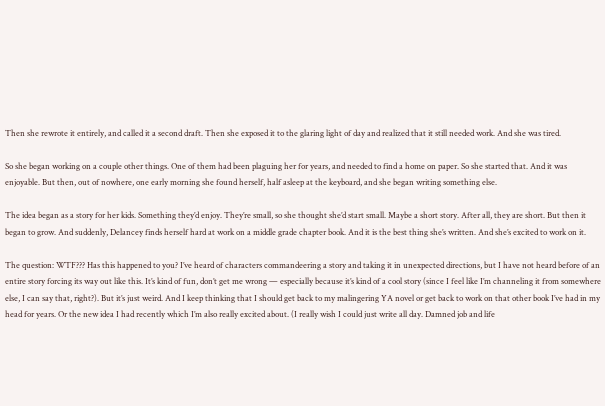Then she rewrote it entirely, and called it a second draft. Then she exposed it to the glaring light of day and realized that it still needed work. And she was tired.

So she began working on a couple other things. One of them had been plaguing her for years, and needed to find a home on paper. So she started that. And it was enjoyable. But then, out of nowhere, one early morning she found herself, half asleep at the keyboard, and she began writing something else.

The idea began as a story for her kids. Something they’d enjoy. They’re small, so she thought she’d start small. Maybe a short story. After all, they are short. But then it began to grow. And suddenly, Delancey finds herself hard at work on a middle grade chapter book. And it is the best thing she’s written. And she’s excited to work on it.

The question: WTF??? Has this happened to you? I’ve heard of characters commandeering a story and taking it in unexpected directions, but I have not heard before of an entire story forcing its way out like this. It’s kind of fun, don’t get me wrong — especially because it’s kind of a cool story (since I feel like I’m channeling it from somewhere else, I can say that, right?). But it’s just weird. And I keep thinking that I should get back to my malingering YA novel or get back to work on that other book I’ve had in my head for years. Or the new idea I had recently which I’m also really excited about. (I really wish I could just write all day. Damned job and life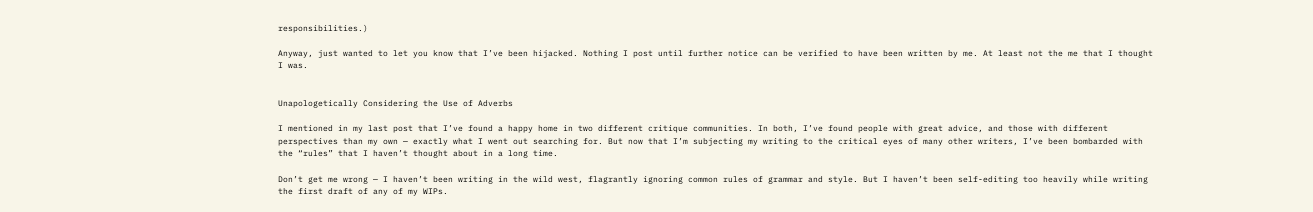responsibilities.)

Anyway, just wanted to let you know that I’ve been hijacked. Nothing I post until further notice can be verified to have been written by me. At least not the me that I thought I was.


Unapologetically Considering the Use of Adverbs

I mentioned in my last post that I’ve found a happy home in two different critique communities. In both, I’ve found people with great advice, and those with different perspectives than my own — exactly what I went out searching for. But now that I’m subjecting my writing to the critical eyes of many other writers, I’ve been bombarded with the “rules” that I haven’t thought about in a long time.

Don’t get me wrong — I haven’t been writing in the wild west, flagrantly ignoring common rules of grammar and style. But I haven’t been self-editing too heavily while writing the first draft of any of my WIPs.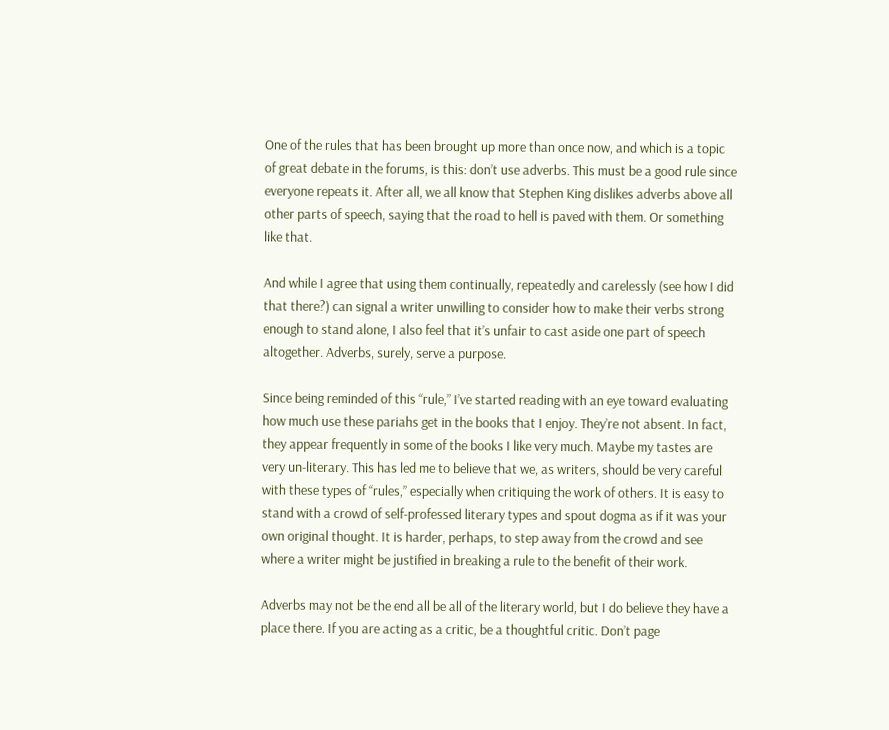One of the rules that has been brought up more than once now, and which is a topic of great debate in the forums, is this: don’t use adverbs. This must be a good rule since everyone repeats it. After all, we all know that Stephen King dislikes adverbs above all other parts of speech, saying that the road to hell is paved with them. Or something like that.

And while I agree that using them continually, repeatedly and carelessly (see how I did that there?) can signal a writer unwilling to consider how to make their verbs strong enough to stand alone, I also feel that it’s unfair to cast aside one part of speech altogether. Adverbs, surely, serve a purpose.

Since being reminded of this “rule,” I’ve started reading with an eye toward evaluating how much use these pariahs get in the books that I enjoy. They’re not absent. In fact, they appear frequently in some of the books I like very much. Maybe my tastes are very un-literary. This has led me to believe that we, as writers, should be very careful with these types of “rules,” especially when critiquing the work of others. It is easy to stand with a crowd of self-professed literary types and spout dogma as if it was your own original thought. It is harder, perhaps, to step away from the crowd and see where a writer might be justified in breaking a rule to the benefit of their work.

Adverbs may not be the end all be all of the literary world, but I do believe they have a place there. If you are acting as a critic, be a thoughtful critic. Don’t page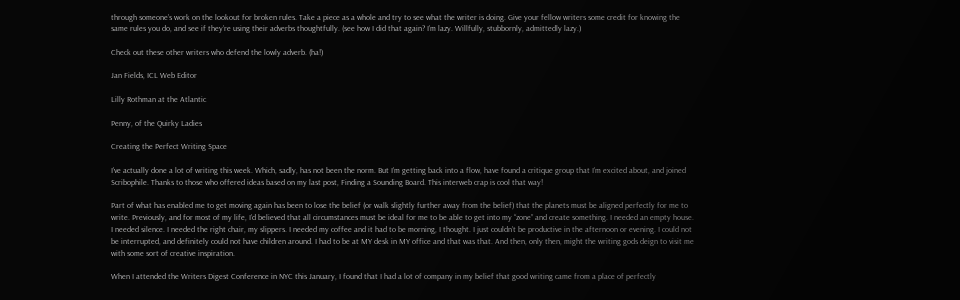through someone’s work on the lookout for broken rules. Take a piece as a whole and try to see what the writer is doing. Give your fellow writers some credit for knowing the same rules you do, and see if they’re using their adverbs thoughtfully. (see how I did that again? I’m lazy. Willfully, stubbornly, admittedly lazy.)

Check out these other writers who defend the lowly adverb. (ha!)

Jan Fields, ICL Web Editor

Lilly Rothman at the Atlantic

Penny, of the Quirky Ladies

Creating the Perfect Writing Space

I’ve actually done a lot of writing this week. Which, sadly, has not been the norm. But I’m getting back into a flow, have found a critique group that I’m excited about, and joined Scribophile. Thanks to those who offered ideas based on my last post, Finding a Sounding Board. This interweb crap is cool that way!

Part of what has enabled me to get moving again has been to lose the belief (or walk slightly further away from the belief) that the planets must be aligned perfectly for me to write. Previously, and for most of my life, I’d believed that all circumstances must be ideal for me to be able to get into my “zone” and create something. I needed an empty house. I needed silence. I needed the right chair, my slippers. I needed my coffee and it had to be morning, I thought. I just couldn’t be productive in the afternoon or evening. I could not be interrupted, and definitely could not have children around. I had to be at MY desk in MY office and that was that. And then, only then, might the writing gods deign to visit me with some sort of creative inspiration.

When I attended the Writers Digest Conference in NYC this January, I found that I had a lot of company in my belief that good writing came from a place of perfectly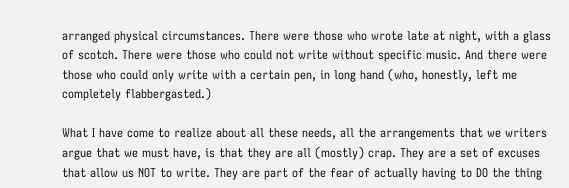arranged physical circumstances. There were those who wrote late at night, with a glass of scotch. There were those who could not write without specific music. And there were those who could only write with a certain pen, in long hand (who, honestly, left me completely flabbergasted.)

What I have come to realize about all these needs, all the arrangements that we writers argue that we must have, is that they are all (mostly) crap. They are a set of excuses that allow us NOT to write. They are part of the fear of actually having to DO the thing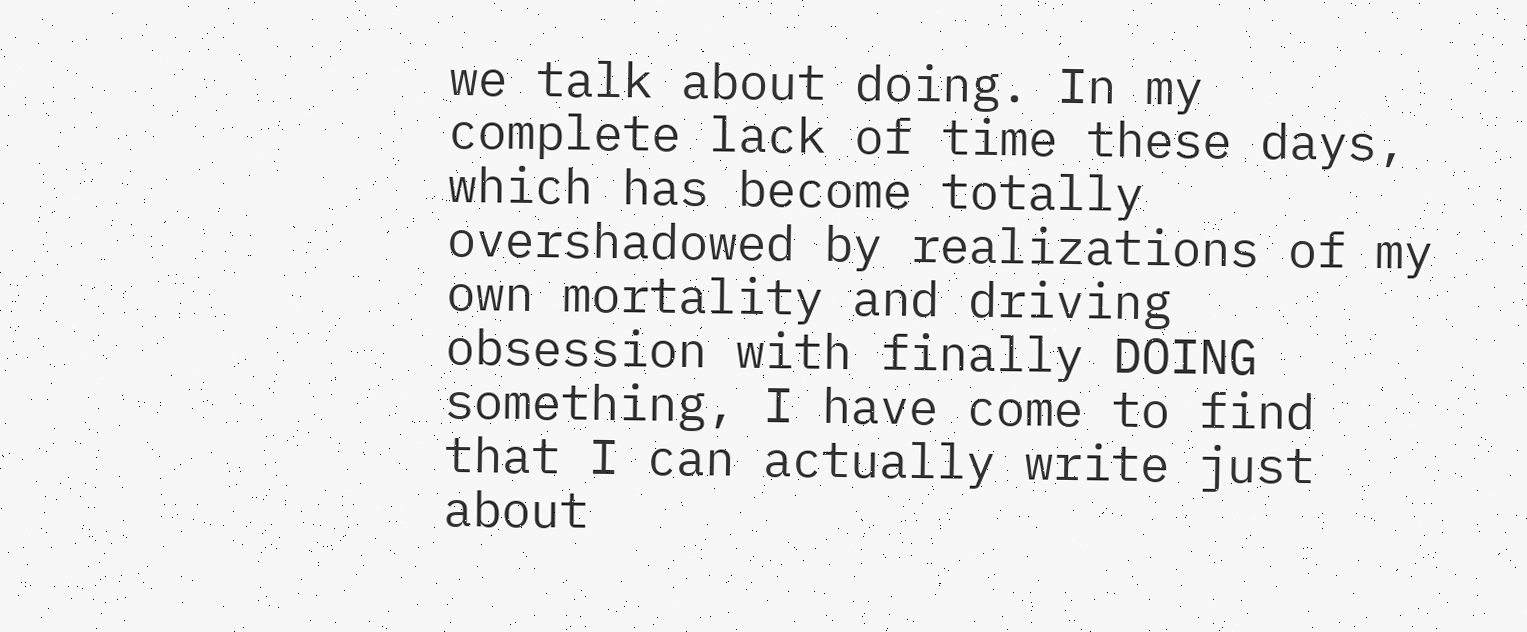we talk about doing. In my complete lack of time these days, which has become totally overshadowed by realizations of my own mortality and driving obsession with finally DOING something, I have come to find that I can actually write just about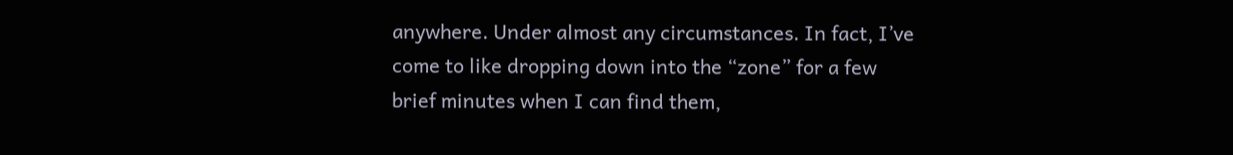anywhere. Under almost any circumstances. In fact, I’ve come to like dropping down into the “zone” for a few brief minutes when I can find them,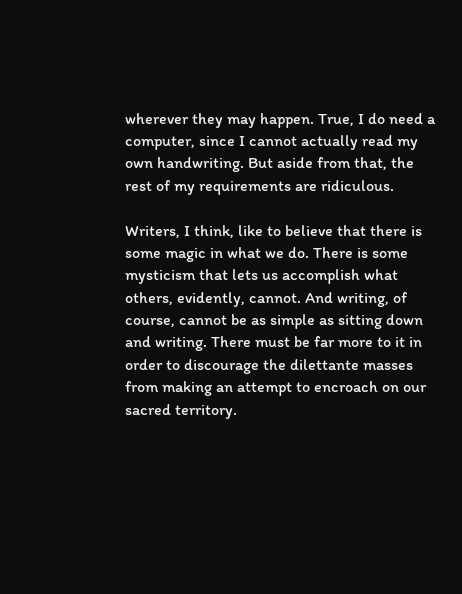wherever they may happen. True, I do need a computer, since I cannot actually read my own handwriting. But aside from that, the rest of my requirements are ridiculous.

Writers, I think, like to believe that there is some magic in what we do. There is some mysticism that lets us accomplish what others, evidently, cannot. And writing, of course, cannot be as simple as sitting down and writing. There must be far more to it in order to discourage the dilettante masses from making an attempt to encroach on our sacred territory.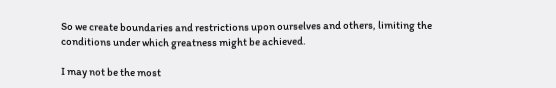So we create boundaries and restrictions upon ourselves and others, limiting the conditions under which greatness might be achieved.

I may not be the most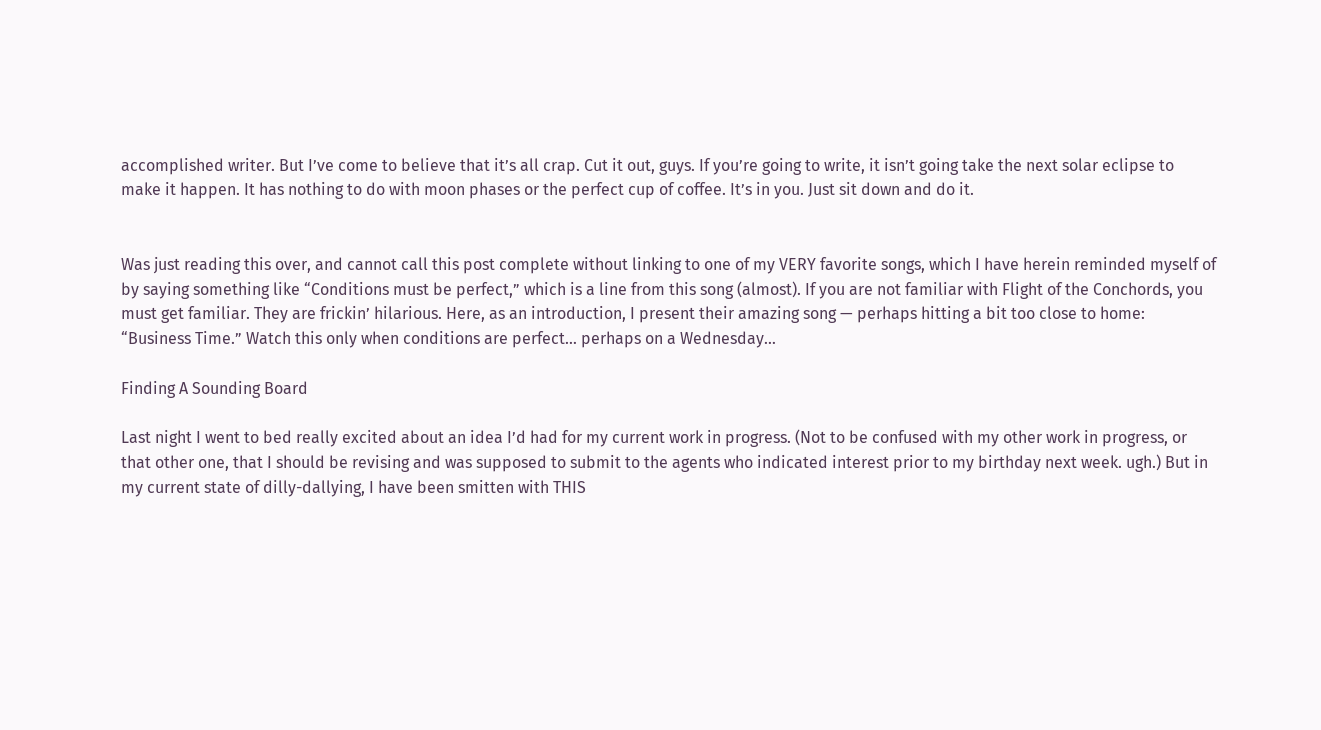accomplished writer. But I’ve come to believe that it’s all crap. Cut it out, guys. If you’re going to write, it isn’t going take the next solar eclipse to make it happen. It has nothing to do with moon phases or the perfect cup of coffee. It’s in you. Just sit down and do it.


Was just reading this over, and cannot call this post complete without linking to one of my VERY favorite songs, which I have herein reminded myself of by saying something like “Conditions must be perfect,” which is a line from this song (almost). If you are not familiar with Flight of the Conchords, you must get familiar. They are frickin’ hilarious. Here, as an introduction, I present their amazing song — perhaps hitting a bit too close to home: “Business Time.” Watch this only when conditions are perfect… perhaps on a Wednesday…

Finding A Sounding Board

Last night I went to bed really excited about an idea I’d had for my current work in progress. (Not to be confused with my other work in progress, or that other one, that I should be revising and was supposed to submit to the agents who indicated interest prior to my birthday next week. ugh.) But in my current state of dilly-dallying, I have been smitten with THIS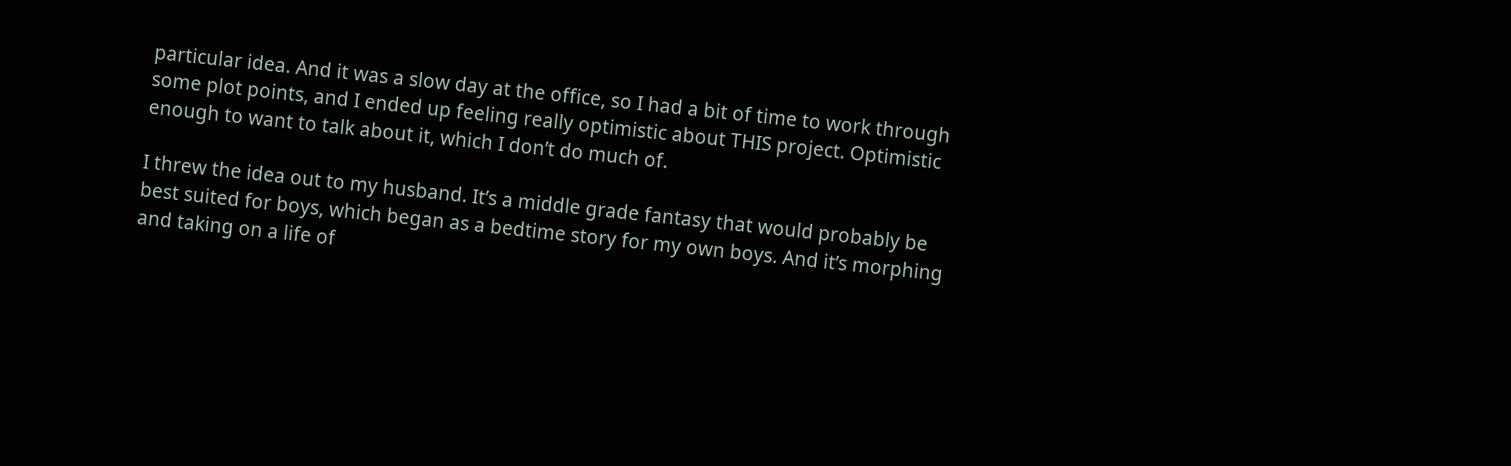particular idea. And it was a slow day at the office, so I had a bit of time to work through some plot points, and I ended up feeling really optimistic about THIS project. Optimistic enough to want to talk about it, which I don’t do much of.

I threw the idea out to my husband. It’s a middle grade fantasy that would probably be best suited for boys, which began as a bedtime story for my own boys. And it’s morphing and taking on a life of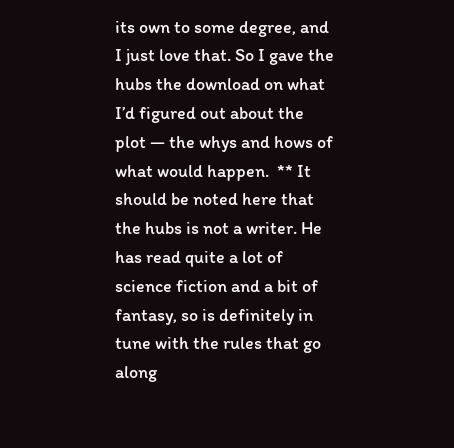its own to some degree, and I just love that. So I gave the hubs the download on what I’d figured out about the plot — the whys and hows of what would happen.  ** It should be noted here that the hubs is not a writer. He has read quite a lot of science fiction and a bit of fantasy, so is definitely in tune with the rules that go along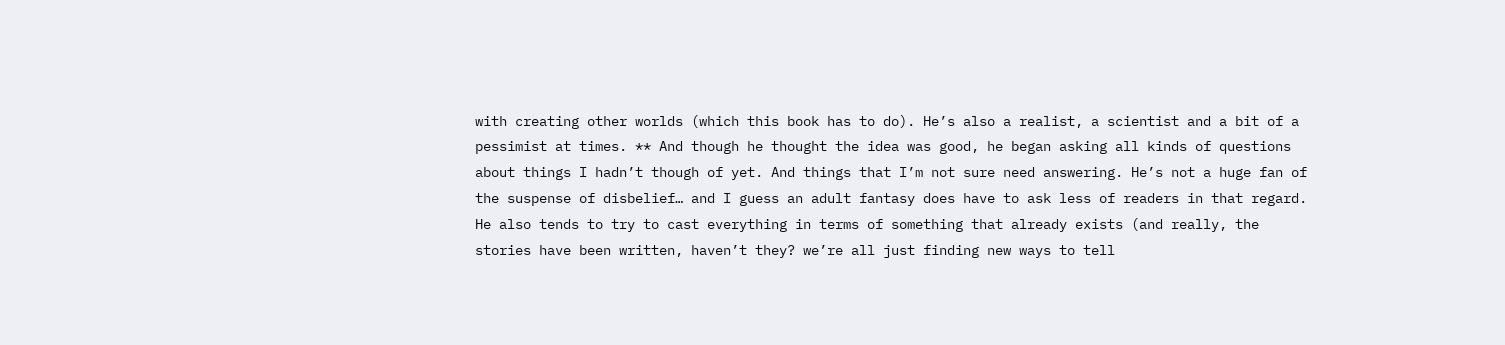with creating other worlds (which this book has to do). He’s also a realist, a scientist and a bit of a pessimist at times. ** And though he thought the idea was good, he began asking all kinds of questions about things I hadn’t though of yet. And things that I’m not sure need answering. He’s not a huge fan of the suspense of disbelief… and I guess an adult fantasy does have to ask less of readers in that regard. He also tends to try to cast everything in terms of something that already exists (and really, the stories have been written, haven’t they? we’re all just finding new ways to tell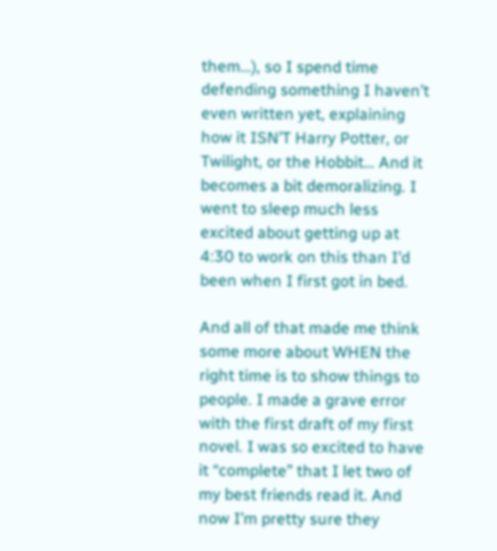them…), so I spend time defending something I haven’t even written yet, explaining how it ISN’T Harry Potter, or Twilight, or the Hobbit… And it becomes a bit demoralizing. I went to sleep much less excited about getting up at 4:30 to work on this than I’d been when I first got in bed.

And all of that made me think some more about WHEN the right time is to show things to people. I made a grave error with the first draft of my first novel. I was so excited to have it “complete” that I let two of my best friends read it. And now I’m pretty sure they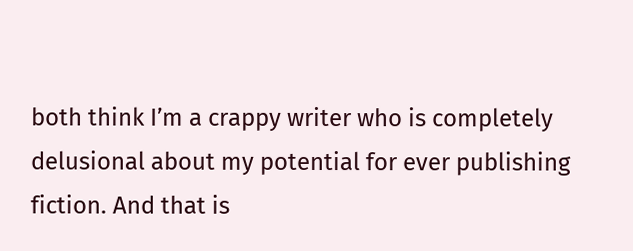both think I’m a crappy writer who is completely delusional about my potential for ever publishing fiction. And that is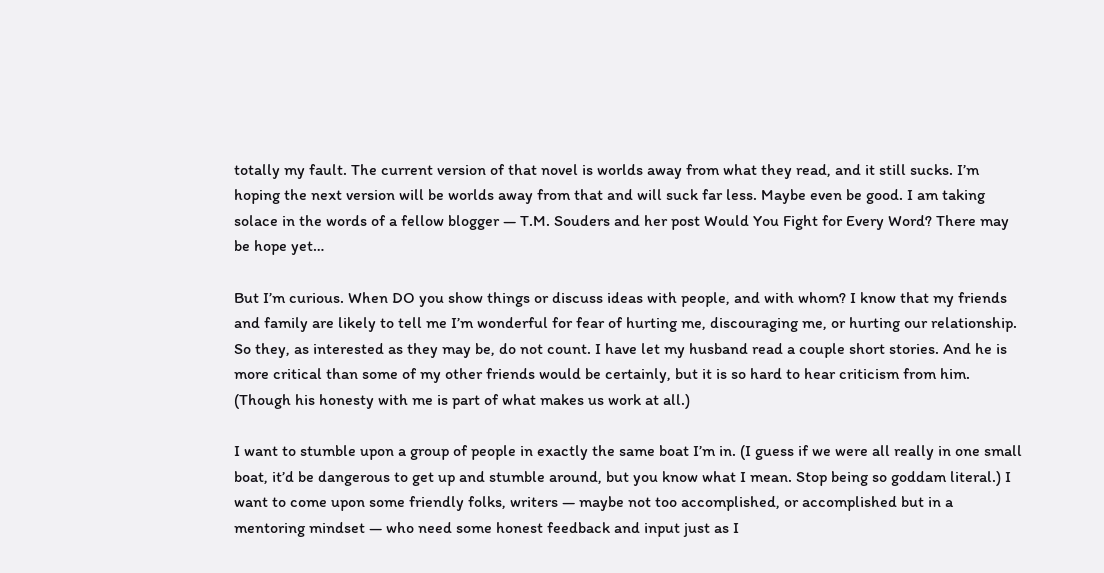totally my fault. The current version of that novel is worlds away from what they read, and it still sucks. I’m hoping the next version will be worlds away from that and will suck far less. Maybe even be good. I am taking solace in the words of a fellow blogger — T.M. Souders and her post Would You Fight for Every Word? There may be hope yet…

But I’m curious. When DO you show things or discuss ideas with people, and with whom? I know that my friends and family are likely to tell me I’m wonderful for fear of hurting me, discouraging me, or hurting our relationship. So they, as interested as they may be, do not count. I have let my husband read a couple short stories. And he is more critical than some of my other friends would be certainly, but it is so hard to hear criticism from him. (Though his honesty with me is part of what makes us work at all.)

I want to stumble upon a group of people in exactly the same boat I’m in. (I guess if we were all really in one small boat, it’d be dangerous to get up and stumble around, but you know what I mean. Stop being so goddam literal.) I want to come upon some friendly folks, writers — maybe not too accomplished, or accomplished but in a mentoring mindset — who need some honest feedback and input just as I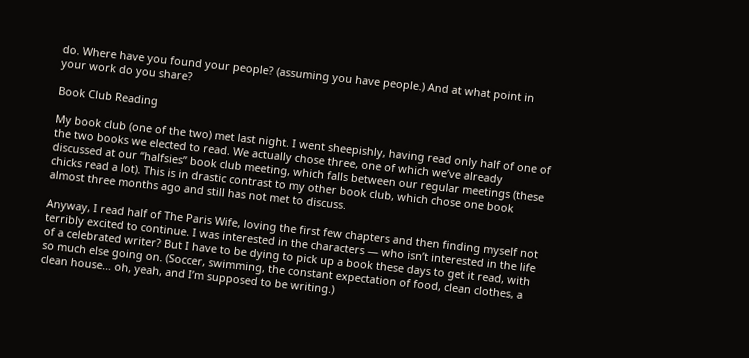do. Where have you found your people? (assuming you have people.) And at what point in your work do you share?

Book Club Reading

My book club (one of the two) met last night. I went sheepishly, having read only half of one of the two books we elected to read. We actually chose three, one of which we’ve already discussed at our “halfsies” book club meeting, which falls between our regular meetings (these chicks read a lot). This is in drastic contrast to my other book club, which chose one book almost three months ago and still has not met to discuss.

Anyway, I read half of The Paris Wife, loving the first few chapters and then finding myself not terribly excited to continue. I was interested in the characters — who isn’t interested in the life of a celebrated writer? But I have to be dying to pick up a book these days to get it read, with so much else going on. (Soccer, swimming, the constant expectation of food, clean clothes, a clean house… oh, yeah, and I’m supposed to be writing.)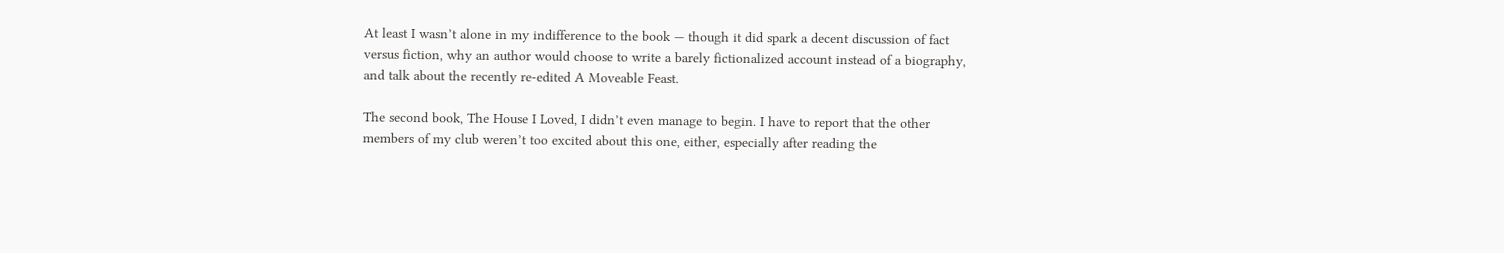At least I wasn’t alone in my indifference to the book — though it did spark a decent discussion of fact versus fiction, why an author would choose to write a barely fictionalized account instead of a biography, and talk about the recently re-edited A Moveable Feast.

The second book, The House I Loved, I didn’t even manage to begin. I have to report that the other members of my club weren’t too excited about this one, either, especially after reading the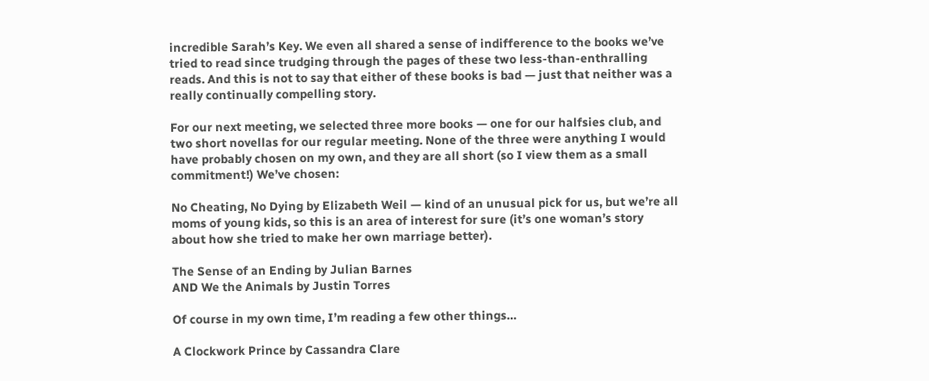incredible Sarah’s Key. We even all shared a sense of indifference to the books we’ve tried to read since trudging through the pages of these two less-than-enthralling reads. And this is not to say that either of these books is bad — just that neither was a really continually compelling story.

For our next meeting, we selected three more books — one for our halfsies club, and two short novellas for our regular meeting. None of the three were anything I would have probably chosen on my own, and they are all short (so I view them as a small commitment!) We’ve chosen:

No Cheating, No Dying by Elizabeth Weil — kind of an unusual pick for us, but we’re all moms of young kids, so this is an area of interest for sure (it’s one woman’s story about how she tried to make her own marriage better).

The Sense of an Ending by Julian Barnes
AND We the Animals by Justin Torres

Of course in my own time, I’m reading a few other things…

A Clockwork Prince by Cassandra Clare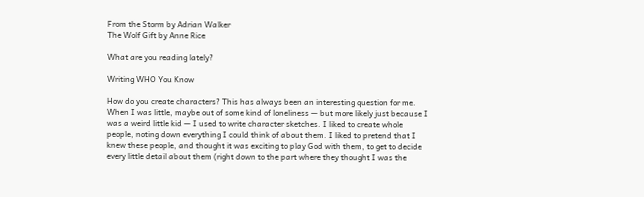From the Storm by Adrian Walker
The Wolf Gift by Anne Rice

What are you reading lately?

Writing WHO You Know

How do you create characters? This has always been an interesting question for me. When I was little, maybe out of some kind of loneliness — but more likely just because I was a weird little kid — I used to write character sketches. I liked to create whole people, noting down everything I could think of about them. I liked to pretend that I knew these people, and thought it was exciting to play God with them, to get to decide every little detail about them (right down to the part where they thought I was the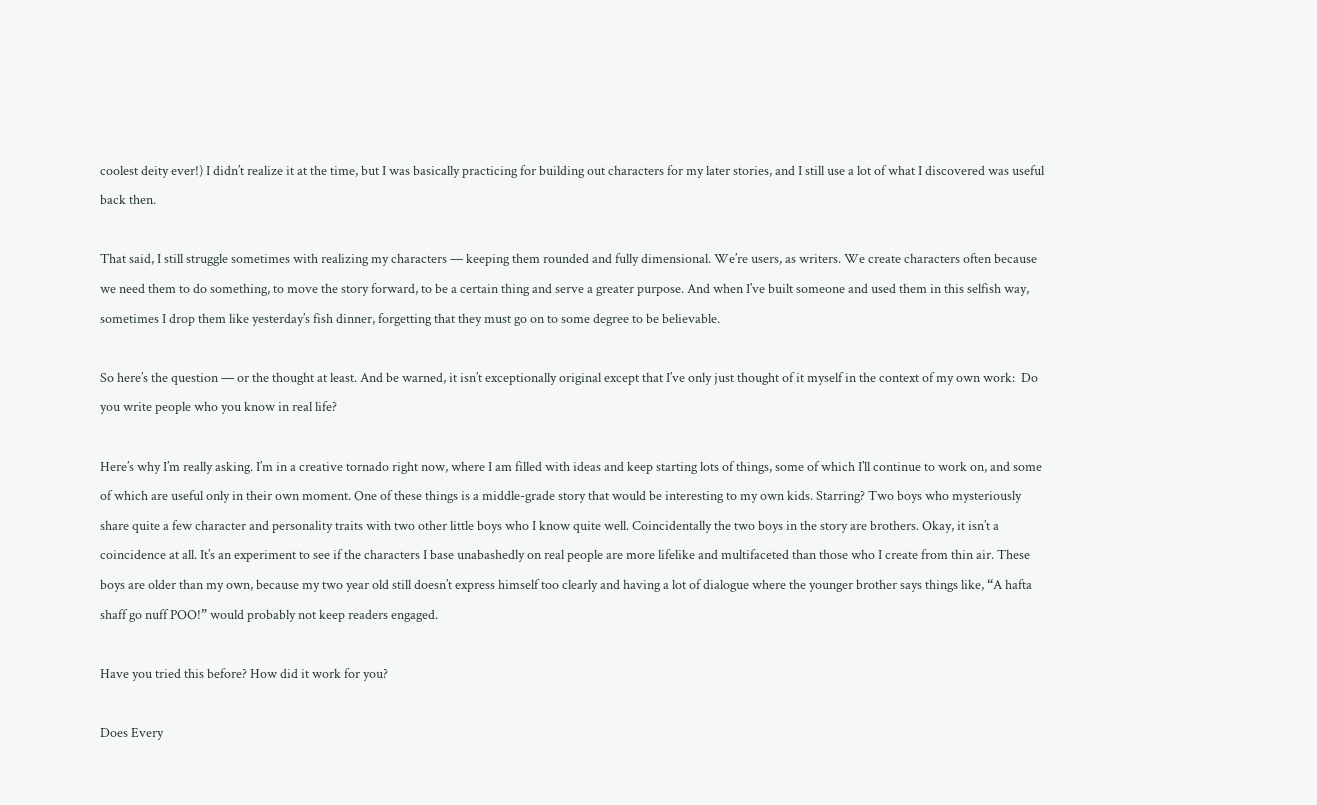coolest deity ever!) I didn’t realize it at the time, but I was basically practicing for building out characters for my later stories, and I still use a lot of what I discovered was useful back then.

That said, I still struggle sometimes with realizing my characters — keeping them rounded and fully dimensional. We’re users, as writers. We create characters often because we need them to do something, to move the story forward, to be a certain thing and serve a greater purpose. And when I’ve built someone and used them in this selfish way, sometimes I drop them like yesterday’s fish dinner, forgetting that they must go on to some degree to be believable.

So here’s the question — or the thought at least. And be warned, it isn’t exceptionally original except that I’ve only just thought of it myself in the context of my own work:  Do you write people who you know in real life?

Here’s why I’m really asking. I’m in a creative tornado right now, where I am filled with ideas and keep starting lots of things, some of which I’ll continue to work on, and some of which are useful only in their own moment. One of these things is a middle-grade story that would be interesting to my own kids. Starring? Two boys who mysteriously share quite a few character and personality traits with two other little boys who I know quite well. Coincidentally the two boys in the story are brothers. Okay, it isn’t a coincidence at all. It’s an experiment to see if the characters I base unabashedly on real people are more lifelike and multifaceted than those who I create from thin air. These boys are older than my own, because my two year old still doesn’t express himself too clearly and having a lot of dialogue where the younger brother says things like, “A hafta shaff go nuff POO!” would probably not keep readers engaged.

Have you tried this before? How did it work for you?

Does Every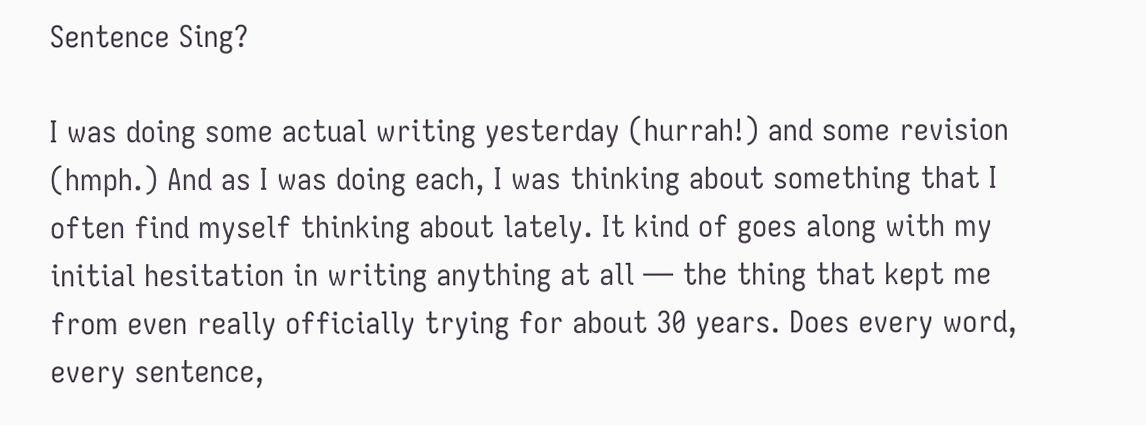Sentence Sing?

I was doing some actual writing yesterday (hurrah!) and some revision (hmph.) And as I was doing each, I was thinking about something that I often find myself thinking about lately. It kind of goes along with my initial hesitation in writing anything at all — the thing that kept me from even really officially trying for about 30 years. Does every word, every sentence,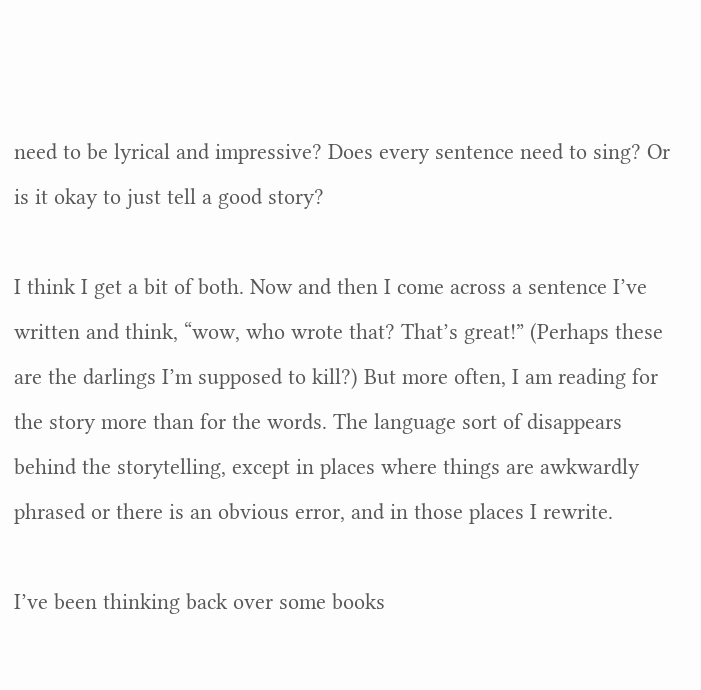need to be lyrical and impressive? Does every sentence need to sing? Or is it okay to just tell a good story?

I think I get a bit of both. Now and then I come across a sentence I’ve written and think, “wow, who wrote that? That’s great!” (Perhaps these are the darlings I’m supposed to kill?) But more often, I am reading for the story more than for the words. The language sort of disappears behind the storytelling, except in places where things are awkwardly phrased or there is an obvious error, and in those places I rewrite.

I’ve been thinking back over some books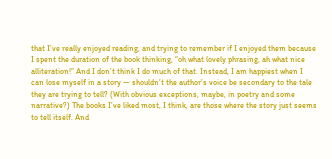that I’ve really enjoyed reading, and trying to remember if I enjoyed them because I spent the duration of the book thinking, “oh what lovely phrasing, ah what nice alliteration!” And I don’t think I do much of that. Instead, I am happiest when I can lose myself in a story — shouldn’t the author’s voice be secondary to the tale they are trying to tell? (With obvious exceptions, maybe, in poetry and some narrative?) The books I’ve liked most, I think, are those where the story just seems to tell itself. And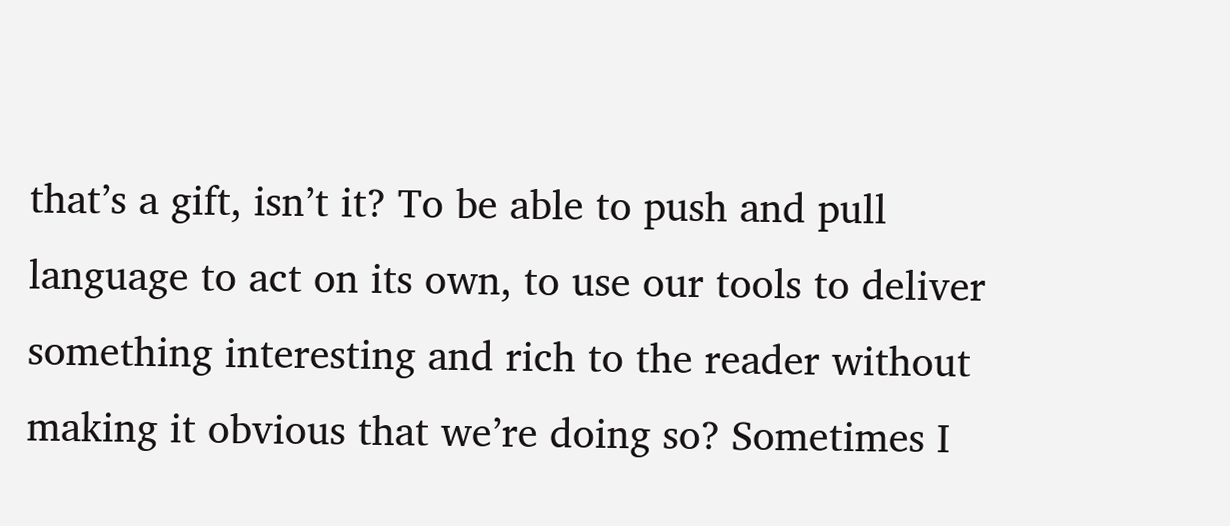that’s a gift, isn’t it? To be able to push and pull language to act on its own, to use our tools to deliver something interesting and rich to the reader without making it obvious that we’re doing so? Sometimes I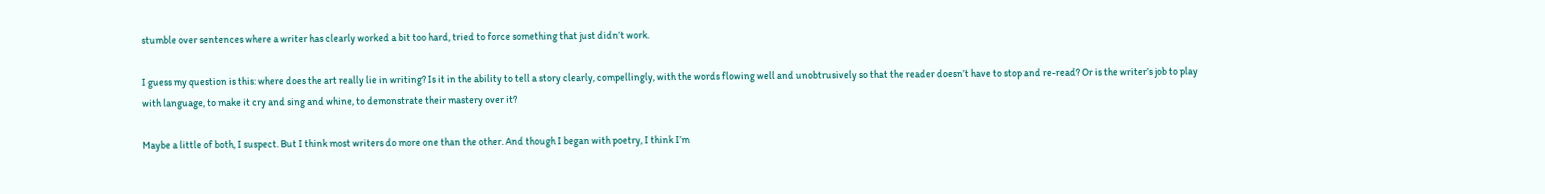stumble over sentences where a writer has clearly worked a bit too hard, tried to force something that just didn’t work.

I guess my question is this: where does the art really lie in writing? Is it in the ability to tell a story clearly, compellingly, with the words flowing well and unobtrusively so that the reader doesn’t have to stop and re-read? Or is the writer’s job to play with language, to make it cry and sing and whine, to demonstrate their mastery over it?

Maybe a little of both, I suspect. But I think most writers do more one than the other. And though I began with poetry, I think I’m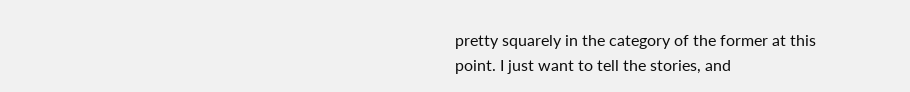pretty squarely in the category of the former at this point. I just want to tell the stories, and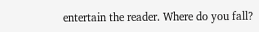entertain the reader. Where do you fall?